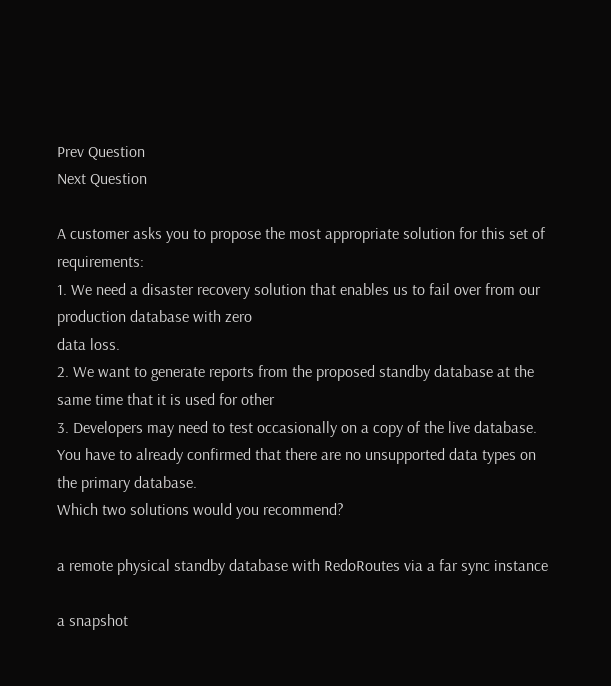Prev Question
Next Question

A customer asks you to propose the most appropriate solution for this set of requirements:
1. We need a disaster recovery solution that enables us to fail over from our production database with zero
data loss.
2. We want to generate reports from the proposed standby database at the same time that it is used for other
3. Developers may need to test occasionally on a copy of the live database.
You have to already confirmed that there are no unsupported data types on the primary database.
Which two solutions would you recommend?

a remote physical standby database with RedoRoutes via a far sync instance

a snapshot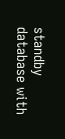standby database with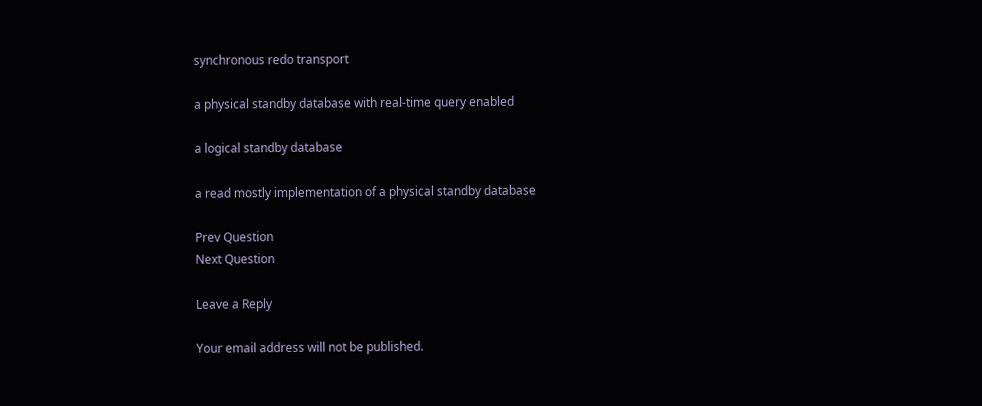synchronous redo transport

a physical standby database with real-time query enabled

a logical standby database

a read mostly implementation of a physical standby database

Prev Question
Next Question

Leave a Reply

Your email address will not be published.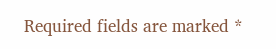Required fields are marked *